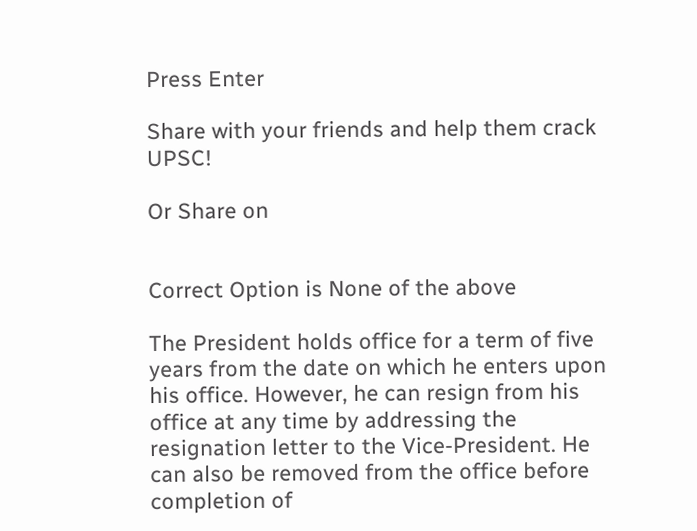Press Enter

Share with your friends and help them crack UPSC!

Or Share on


Correct Option is None of the above

The President holds office for a term of five years from the date on which he enters upon his office. However, he can resign from his office at any time by addressing the resignation letter to the Vice-President. He can also be removed from the office before completion of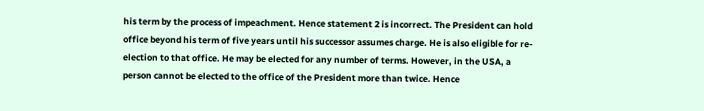his term by the process of impeachment. Hence statement 2 is incorrect. The President can hold office beyond his term of five years until his successor assumes charge. He is also eligible for re-election to that office. He may be elected for any number of terms. However, in the USA, a person cannot be elected to the office of the President more than twice. Hence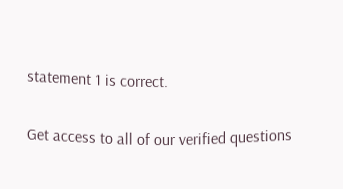statement 1 is correct.

Get access to all of our verified questions